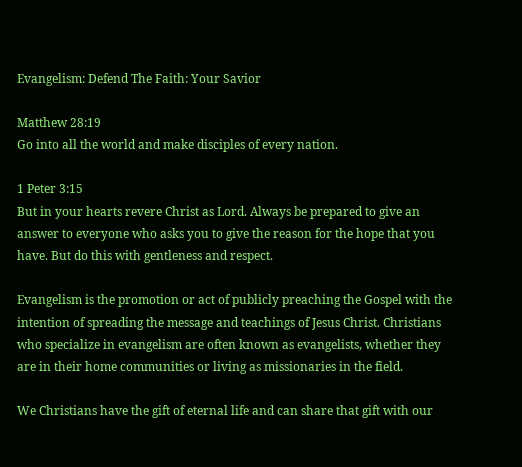Evangelism: Defend The Faith: Your Savior

Matthew 28:19
Go into all the world and make disciples of every nation.

1 Peter 3:15
But in your hearts revere Christ as Lord. Always be prepared to give an answer to everyone who asks you to give the reason for the hope that you have. But do this with gentleness and respect.

Evangelism is the promotion or act of publicly preaching the Gospel with the intention of spreading the message and teachings of Jesus Christ. Christians who specialize in evangelism are often known as evangelists, whether they are in their home communities or living as missionaries in the field.

We Christians have the gift of eternal life and can share that gift with our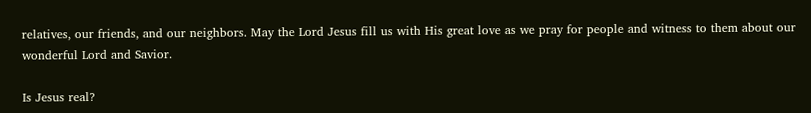relatives, our friends, and our neighbors. May the Lord Jesus fill us with His great love as we pray for people and witness to them about our wonderful Lord and Savior.

Is Jesus real?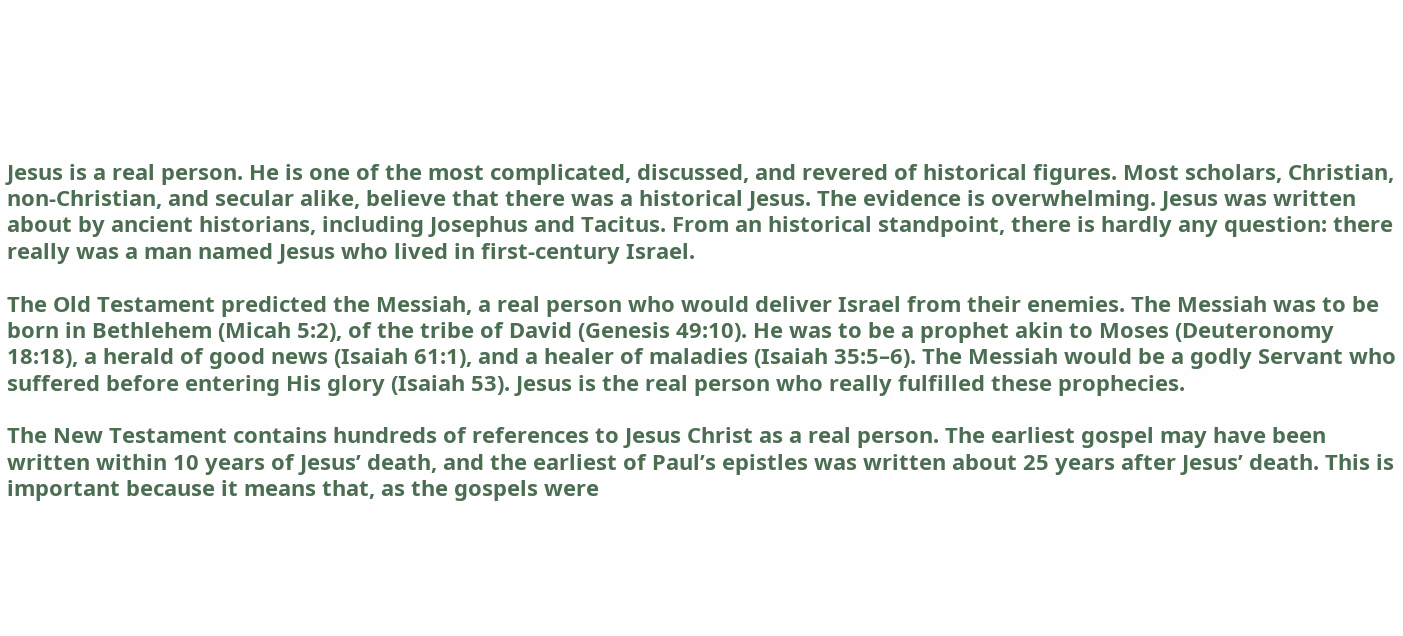Jesus is a real person. He is one of the most complicated, discussed, and revered of historical figures. Most scholars, Christian, non-Christian, and secular alike, believe that there was a historical Jesus. The evidence is overwhelming. Jesus was written about by ancient historians, including Josephus and Tacitus. From an historical standpoint, there is hardly any question: there really was a man named Jesus who lived in first-century Israel.

The Old Testament predicted the Messiah, a real person who would deliver Israel from their enemies. The Messiah was to be born in Bethlehem (Micah 5:2), of the tribe of David (Genesis 49:10). He was to be a prophet akin to Moses (Deuteronomy 18:18), a herald of good news (Isaiah 61:1), and a healer of maladies (Isaiah 35:5–6). The Messiah would be a godly Servant who suffered before entering His glory (Isaiah 53). Jesus is the real person who really fulfilled these prophecies.

The New Testament contains hundreds of references to Jesus Christ as a real person. The earliest gospel may have been written within 10 years of Jesus’ death, and the earliest of Paul’s epistles was written about 25 years after Jesus’ death. This is important because it means that, as the gospels were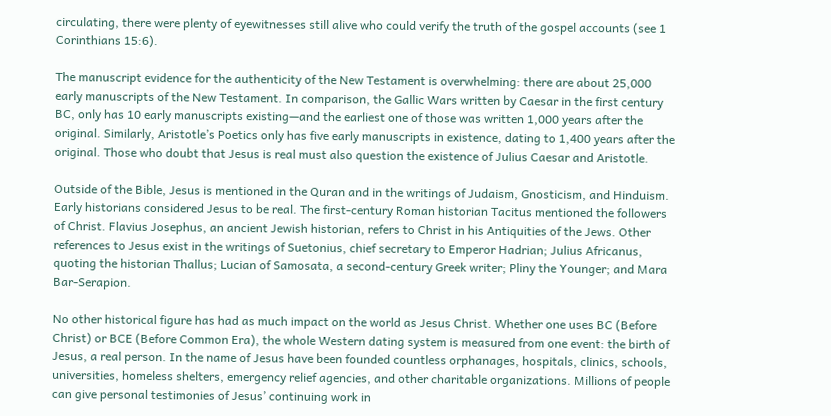circulating, there were plenty of eyewitnesses still alive who could verify the truth of the gospel accounts (see 1 Corinthians 15:6).

The manuscript evidence for the authenticity of the New Testament is overwhelming: there are about 25,000 early manuscripts of the New Testament. In comparison, the Gallic Wars written by Caesar in the first century BC, only has 10 early manuscripts existing—and the earliest one of those was written 1,000 years after the original. Similarly, Aristotle’s Poetics only has five early manuscripts in existence, dating to 1,400 years after the original. Those who doubt that Jesus is real must also question the existence of Julius Caesar and Aristotle.

Outside of the Bible, Jesus is mentioned in the Quran and in the writings of Judaism, Gnosticism, and Hinduism. Early historians considered Jesus to be real. The first-century Roman historian Tacitus mentioned the followers of Christ. Flavius Josephus, an ancient Jewish historian, refers to Christ in his Antiquities of the Jews. Other references to Jesus exist in the writings of Suetonius, chief secretary to Emperor Hadrian; Julius Africanus, quoting the historian Thallus; Lucian of Samosata, a second-century Greek writer; Pliny the Younger; and Mara Bar-Serapion.

No other historical figure has had as much impact on the world as Jesus Christ. Whether one uses BC (Before Christ) or BCE (Before Common Era), the whole Western dating system is measured from one event: the birth of Jesus, a real person. In the name of Jesus have been founded countless orphanages, hospitals, clinics, schools, universities, homeless shelters, emergency relief agencies, and other charitable organizations. Millions of people can give personal testimonies of Jesus’ continuing work in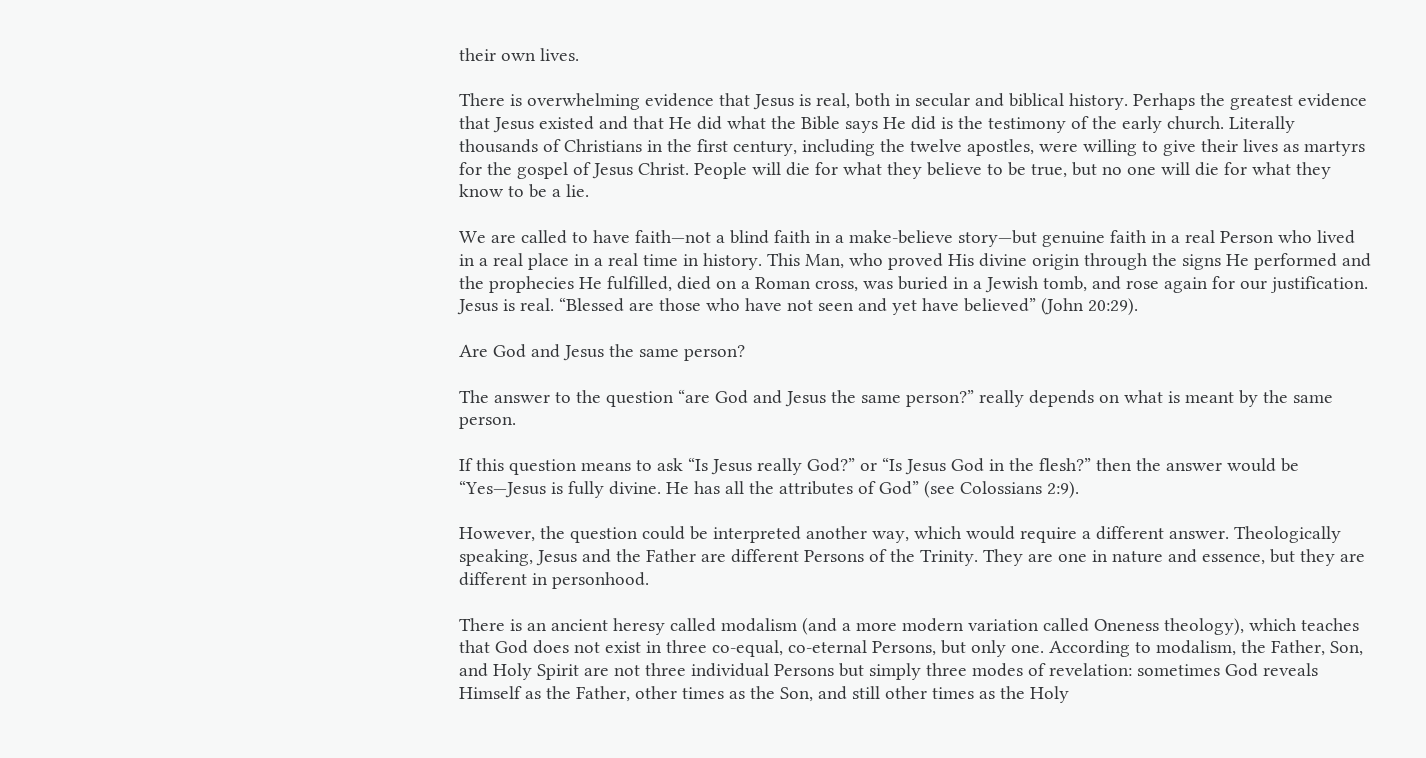their own lives.

There is overwhelming evidence that Jesus is real, both in secular and biblical history. Perhaps the greatest evidence that Jesus existed and that He did what the Bible says He did is the testimony of the early church. Literally thousands of Christians in the first century, including the twelve apostles, were willing to give their lives as martyrs for the gospel of Jesus Christ. People will die for what they believe to be true, but no one will die for what they know to be a lie.

We are called to have faith—not a blind faith in a make-believe story—but genuine faith in a real Person who lived in a real place in a real time in history. This Man, who proved His divine origin through the signs He performed and the prophecies He fulfilled, died on a Roman cross, was buried in a Jewish tomb, and rose again for our justification. Jesus is real. “Blessed are those who have not seen and yet have believed” (John 20:29).

Are God and Jesus the same person?

The answer to the question “are God and Jesus the same person?” really depends on what is meant by the same person.

If this question means to ask “Is Jesus really God?” or “Is Jesus God in the flesh?” then the answer would be “Yes—Jesus is fully divine. He has all the attributes of God” (see Colossians 2:9).

However, the question could be interpreted another way, which would require a different answer. Theologically speaking, Jesus and the Father are different Persons of the Trinity. They are one in nature and essence, but they are different in personhood.

There is an ancient heresy called modalism (and a more modern variation called Oneness theology), which teaches that God does not exist in three co-equal, co-eternal Persons, but only one. According to modalism, the Father, Son, and Holy Spirit are not three individual Persons but simply three modes of revelation: sometimes God reveals Himself as the Father, other times as the Son, and still other times as the Holy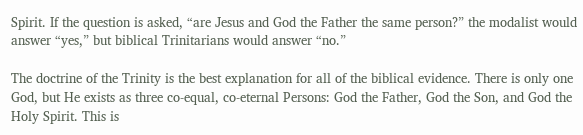Spirit. If the question is asked, “are Jesus and God the Father the same person?” the modalist would answer “yes,” but biblical Trinitarians would answer “no.”

The doctrine of the Trinity is the best explanation for all of the biblical evidence. There is only one God, but He exists as three co-equal, co-eternal Persons: God the Father, God the Son, and God the Holy Spirit. This is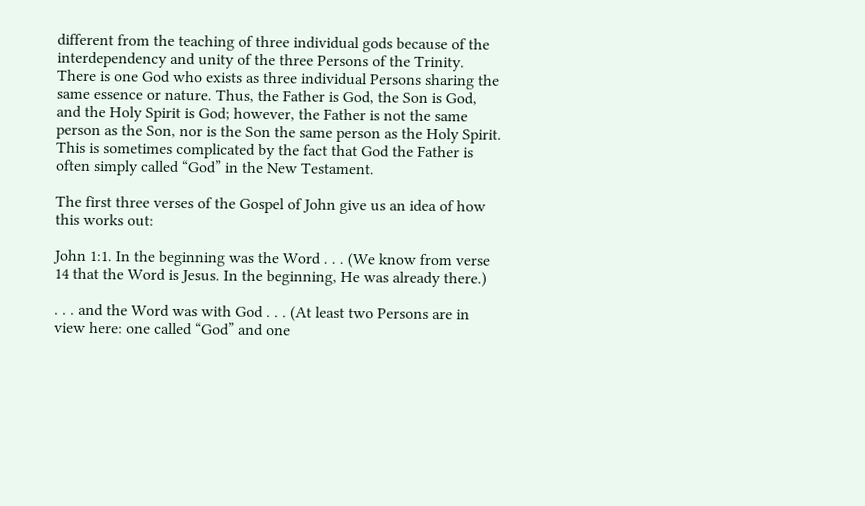different from the teaching of three individual gods because of the interdependency and unity of the three Persons of the Trinity. There is one God who exists as three individual Persons sharing the same essence or nature. Thus, the Father is God, the Son is God, and the Holy Spirit is God; however, the Father is not the same person as the Son, nor is the Son the same person as the Holy Spirit. This is sometimes complicated by the fact that God the Father is often simply called “God” in the New Testament.

The first three verses of the Gospel of John give us an idea of how this works out:

John 1:1. In the beginning was the Word . . . (We know from verse 14 that the Word is Jesus. In the beginning, He was already there.)

. . . and the Word was with God . . . (At least two Persons are in view here: one called “God” and one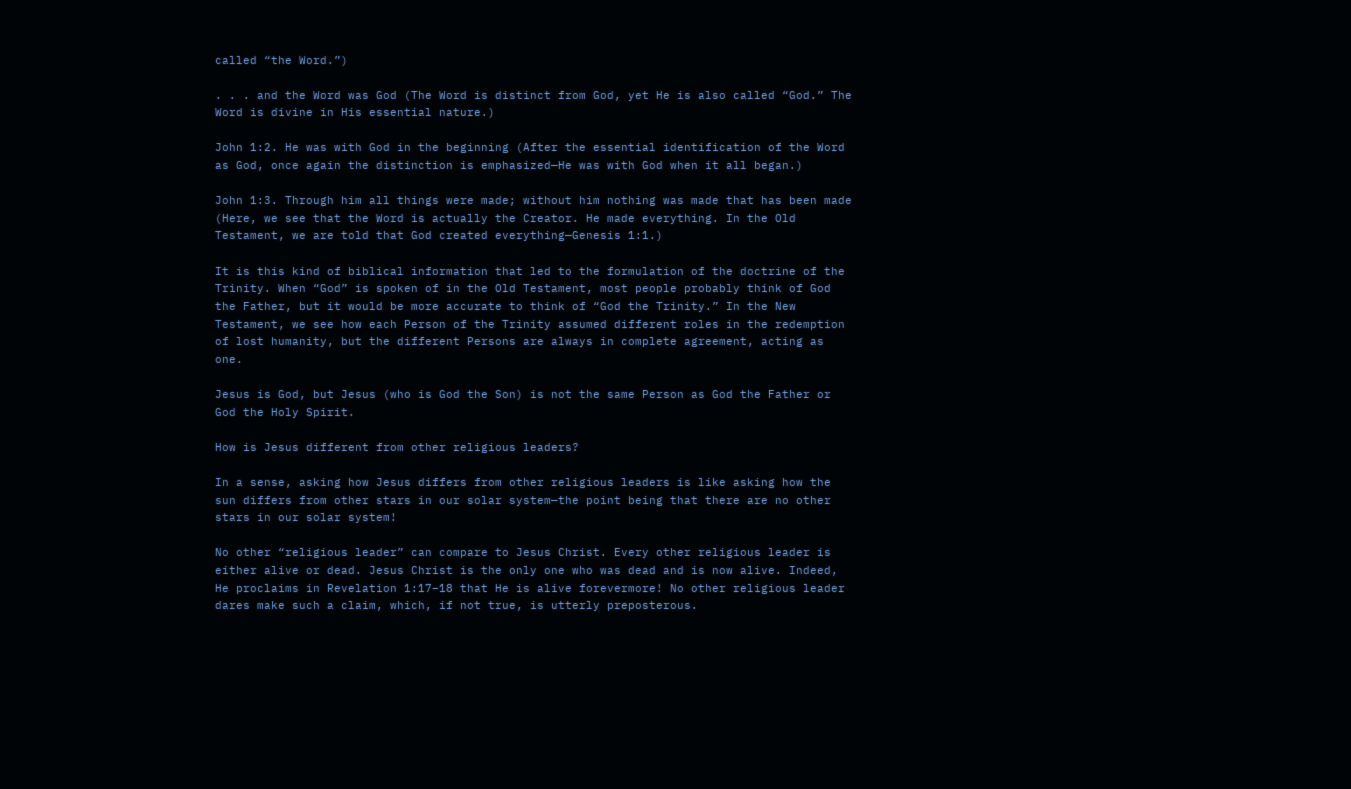called “the Word.”)

. . . and the Word was God (The Word is distinct from God, yet He is also called “God.” The Word is divine in His essential nature.)

John 1:2. He was with God in the beginning (After the essential identification of the Word as God, once again the distinction is emphasized—He was with God when it all began.)

John 1:3. Through him all things were made; without him nothing was made that has been made (Here, we see that the Word is actually the Creator. He made everything. In the Old Testament, we are told that God created everything—Genesis 1:1.)

It is this kind of biblical information that led to the formulation of the doctrine of the Trinity. When “God” is spoken of in the Old Testament, most people probably think of God the Father, but it would be more accurate to think of “God the Trinity.” In the New Testament, we see how each Person of the Trinity assumed different roles in the redemption of lost humanity, but the different Persons are always in complete agreement, acting as one.

Jesus is God, but Jesus (who is God the Son) is not the same Person as God the Father or God the Holy Spirit.

How is Jesus different from other religious leaders?

In a sense, asking how Jesus differs from other religious leaders is like asking how the sun differs from other stars in our solar system—the point being that there are no other stars in our solar system!

No other “religious leader” can compare to Jesus Christ. Every other religious leader is either alive or dead. Jesus Christ is the only one who was dead and is now alive. Indeed, He proclaims in Revelation 1:17–18 that He is alive forevermore! No other religious leader dares make such a claim, which, if not true, is utterly preposterous.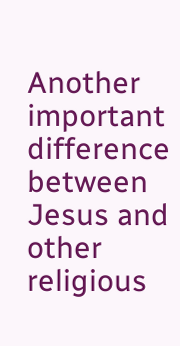Another important difference between Jesus and other religious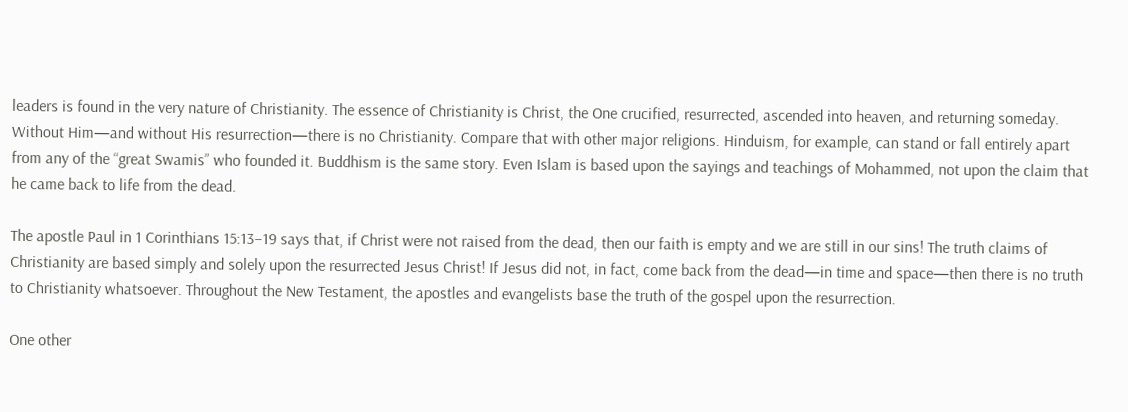leaders is found in the very nature of Christianity. The essence of Christianity is Christ, the One crucified, resurrected, ascended into heaven, and returning someday. Without Him—and without His resurrection—there is no Christianity. Compare that with other major religions. Hinduism, for example, can stand or fall entirely apart from any of the “great Swamis” who founded it. Buddhism is the same story. Even Islam is based upon the sayings and teachings of Mohammed, not upon the claim that he came back to life from the dead.

The apostle Paul in 1 Corinthians 15:13–19 says that, if Christ were not raised from the dead, then our faith is empty and we are still in our sins! The truth claims of Christianity are based simply and solely upon the resurrected Jesus Christ! If Jesus did not, in fact, come back from the dead—in time and space—then there is no truth to Christianity whatsoever. Throughout the New Testament, the apostles and evangelists base the truth of the gospel upon the resurrection.

One other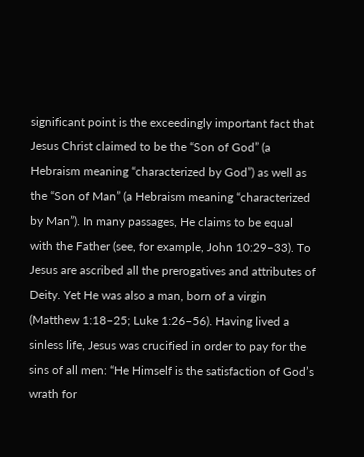significant point is the exceedingly important fact that Jesus Christ claimed to be the “Son of God” (a Hebraism meaning “characterized by God”) as well as the “Son of Man” (a Hebraism meaning “characterized by Man”). In many passages, He claims to be equal with the Father (see, for example, John 10:29–33). To Jesus are ascribed all the prerogatives and attributes of Deity. Yet He was also a man, born of a virgin (Matthew 1:18–25; Luke 1:26–56). Having lived a sinless life, Jesus was crucified in order to pay for the sins of all men: “He Himself is the satisfaction of God’s wrath for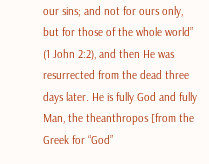our sins; and not for ours only, but for those of the whole world” (1 John 2:2), and then He was resurrected from the dead three days later. He is fully God and fully Man, the theanthropos [from the Greek for “God”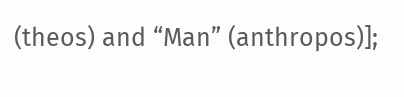(theos) and “Man” (anthropos)];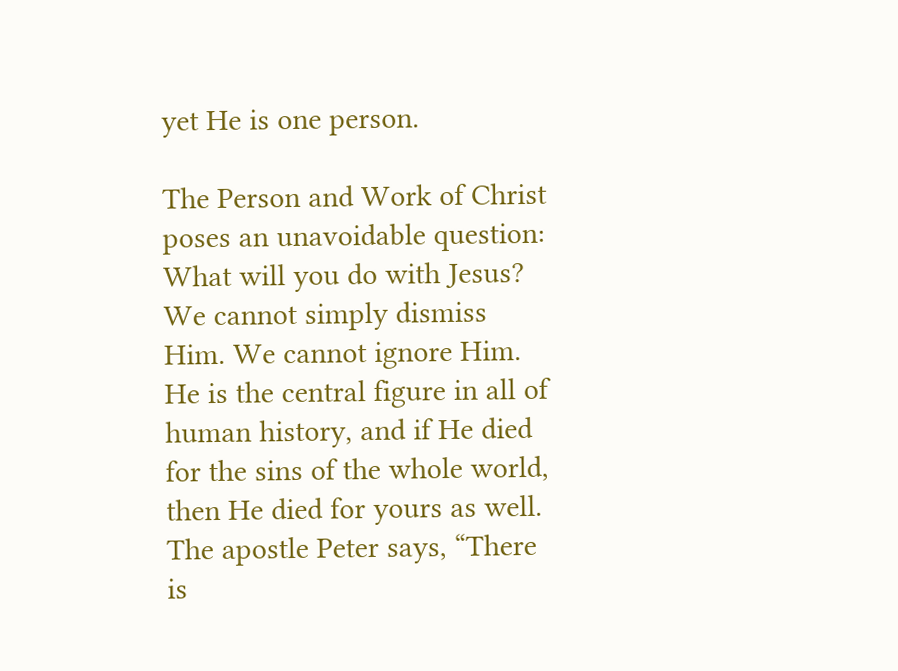yet He is one person.

The Person and Work of Christ poses an unavoidable question: What will you do with Jesus? We cannot simply dismiss Him. We cannot ignore Him. He is the central figure in all of human history, and if He died for the sins of the whole world, then He died for yours as well. The apostle Peter says, “There is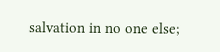salvation in no one else;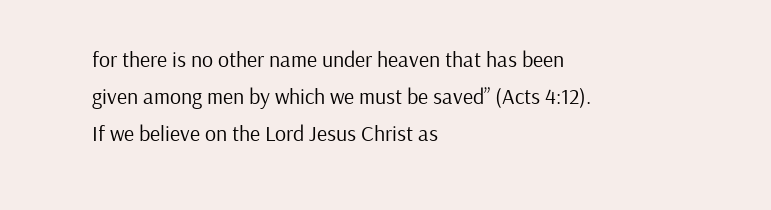for there is no other name under heaven that has been given among men by which we must be saved” (Acts 4:12). If we believe on the Lord Jesus Christ as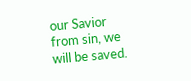our Savior from sin, we will be saved.